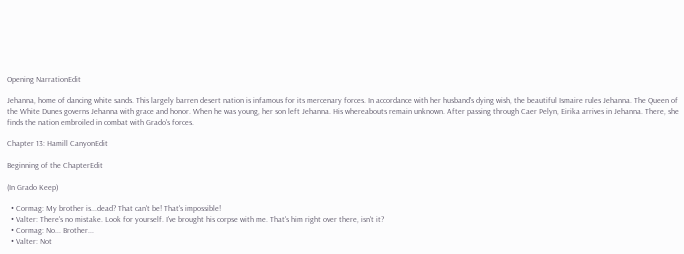Opening NarrationEdit

Jehanna, home of dancing white sands. This largely barren desert nation is infamous for its mercenary forces. In accordance with her husband's dying wish, the beautiful Ismaire rules Jehanna. The Queen of the White Dunes governs Jehanna with grace and honor. When he was young, her son left Jehanna. His whereabouts remain unknown. After passing through Caer Pelyn, Eirika arrives in Jehanna. There, she finds the nation embroiled in combat with Grado's forces.

Chapter 13: Hamill CanyonEdit

Beginning of the ChapterEdit

(In Grado Keep)

  • Cormag: My brother is...dead? That can't be! That's impossible!
  • Valter: There's no mistake. Look for yourself. I've brought his corpse with me. That's him right over there, isn't it?
  • Cormag: No... Brother...
  • Valter: Not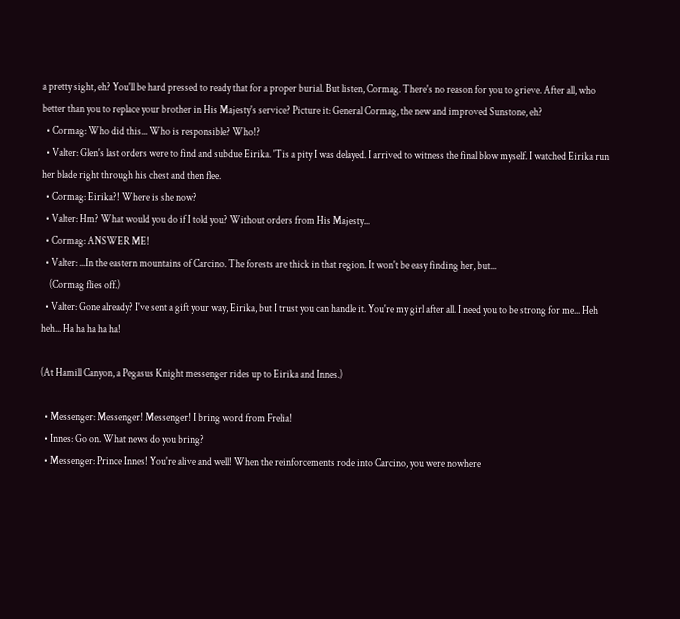a pretty sight, eh? You'll be hard pressed to ready that for a proper burial. But listen, Cormag. There's no reason for you to grieve. After all, who better than you to replace your brother in His Majesty's service? Picture it: General Cormag, the new and improved Sunstone, eh?
  • Cormag: Who did this... Who is responsible? Who!?
  • Valter: Glen's last orders were to find and subdue Eirika. 'Tis a pity I was delayed. I arrived to witness the final blow myself. I watched Eirika run her blade right through his chest and then flee.
  • Cormag: Eirika?! Where is she now?
  • Valter: Hm? What would you do if I told you? Without orders from His Majesty...
  • Cormag: ANSWER ME!
  • Valter: ...In the eastern mountains of Carcino. The forests are thick in that region. It won't be easy finding her, but...
    (Cormag flies off.)
  • Valter: Gone already? I've sent a gift your way, Eirika, but I trust you can handle it. You're my girl after all. I need you to be strong for me... Heh heh... Ha ha ha ha ha!

(At Hamill Canyon, a Pegasus Knight messenger rides up to Eirika and Innes.)

  • Messenger: Messenger! Messenger! I bring word from Frelia!
  • Innes: Go on. What news do you bring?
  • Messenger: Prince Innes! You're alive and well! When the reinforcements rode into Carcino, you were nowhere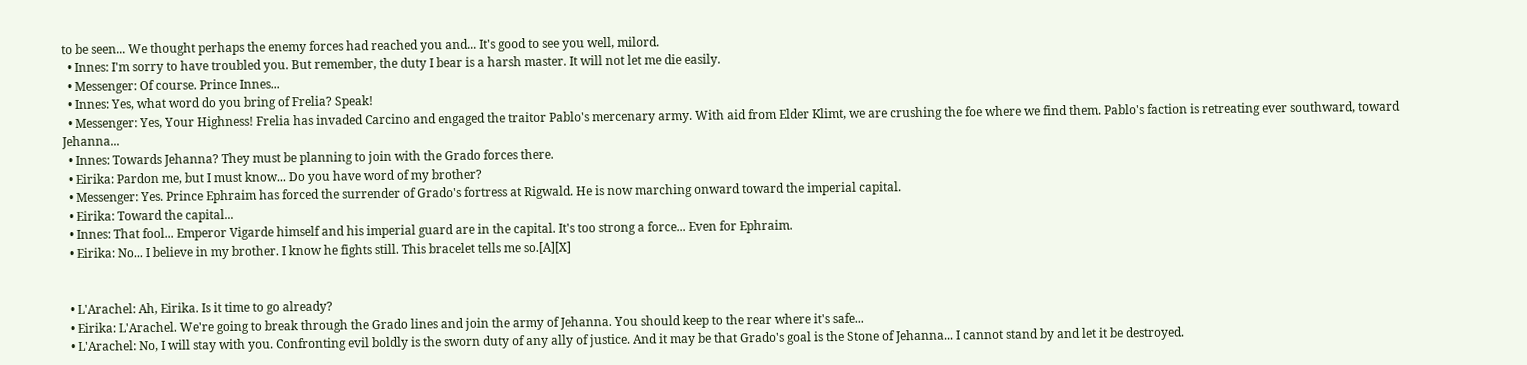to be seen... We thought perhaps the enemy forces had reached you and... It's good to see you well, milord.
  • Innes: I'm sorry to have troubled you. But remember, the duty I bear is a harsh master. It will not let me die easily.
  • Messenger: Of course. Prince Innes...
  • Innes: Yes, what word do you bring of Frelia? Speak!
  • Messenger: Yes, Your Highness! Frelia has invaded Carcino and engaged the traitor Pablo's mercenary army. With aid from Elder Klimt, we are crushing the foe where we find them. Pablo's faction is retreating ever southward, toward Jehanna...
  • Innes: Towards Jehanna? They must be planning to join with the Grado forces there.
  • Eirika: Pardon me, but I must know... Do you have word of my brother?
  • Messenger: Yes. Prince Ephraim has forced the surrender of Grado's fortress at Rigwald. He is now marching onward toward the imperial capital.
  • Eirika: Toward the capital...
  • Innes: That fool... Emperor Vigarde himself and his imperial guard are in the capital. It's too strong a force... Even for Ephraim.
  • Eirika: No... I believe in my brother. I know he fights still. This bracelet tells me so.[A][X]


  • L'Arachel: Ah, Eirika. Is it time to go already?
  • Eirika: L'Arachel. We're going to break through the Grado lines and join the army of Jehanna. You should keep to the rear where it's safe...
  • L'Arachel: No, I will stay with you. Confronting evil boldly is the sworn duty of any ally of justice. And it may be that Grado's goal is the Stone of Jehanna... I cannot stand by and let it be destroyed.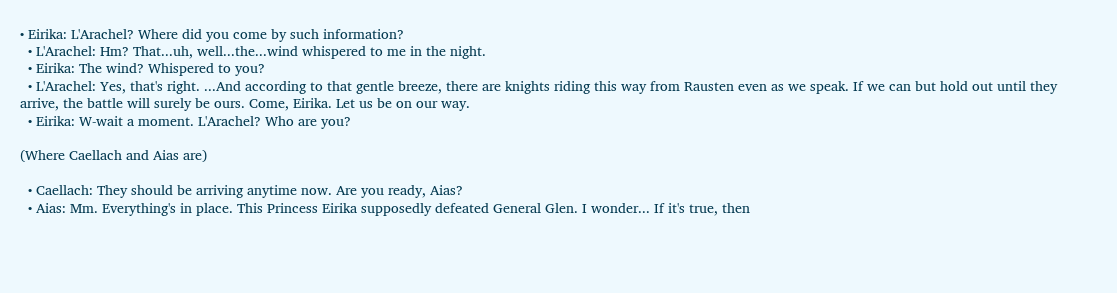• Eirika: L'Arachel? Where did you come by such information?
  • L'Arachel: Hm? That...uh, well...the...wind whispered to me in the night.
  • Eirika: The wind? Whispered to you?
  • L'Arachel: Yes, that's right. ...And according to that gentle breeze, there are knights riding this way from Rausten even as we speak. If we can but hold out until they arrive, the battle will surely be ours. Come, Eirika. Let us be on our way.
  • Eirika: W-wait a moment. L'Arachel? Who are you?

(Where Caellach and Aias are)

  • Caellach: They should be arriving anytime now. Are you ready, Aias?
  • Aias: Mm. Everything's in place. This Princess Eirika supposedly defeated General Glen. I wonder... If it's true, then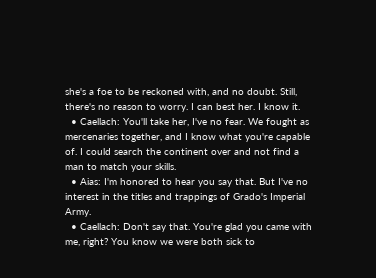she's a foe to be reckoned with, and no doubt. Still, there's no reason to worry. I can best her. I know it.
  • Caellach: You'll take her, I've no fear. We fought as mercenaries together, and I know what you're capable of. I could search the continent over and not find a man to match your skills.
  • Aias: I'm honored to hear you say that. But I've no interest in the titles and trappings of Grado's Imperial Army.
  • Caellach: Don't say that. You're glad you came with me, right? You know we were both sick to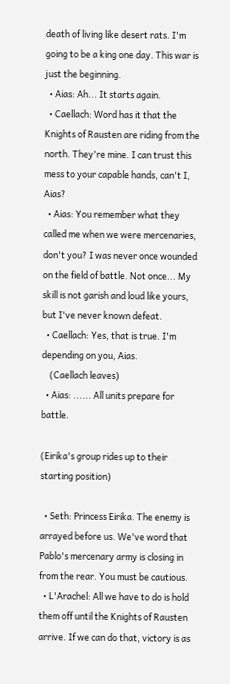death of living like desert rats. I'm going to be a king one day. This war is just the beginning.
  • Aias: Ah... It starts again.
  • Caellach: Word has it that the Knights of Rausten are riding from the north. They're mine. I can trust this mess to your capable hands, can't I, Aias?
  • Aias: You remember what they called me when we were mercenaries, don't you? I was never once wounded on the field of battle. Not once... My skill is not garish and loud like yours, but I've never known defeat.
  • Caellach: Yes, that is true. I'm depending on you, Aias.
    (Caellach leaves)
  • Aias: ...... All units prepare for battle.

(Eirika's group rides up to their starting position)

  • Seth: Princess Eirika. The enemy is arrayed before us. We've word that Pablo's mercenary army is closing in from the rear. You must be cautious.
  • L'Arachel: All we have to do is hold them off until the Knights of Rausten arrive. If we can do that, victory is as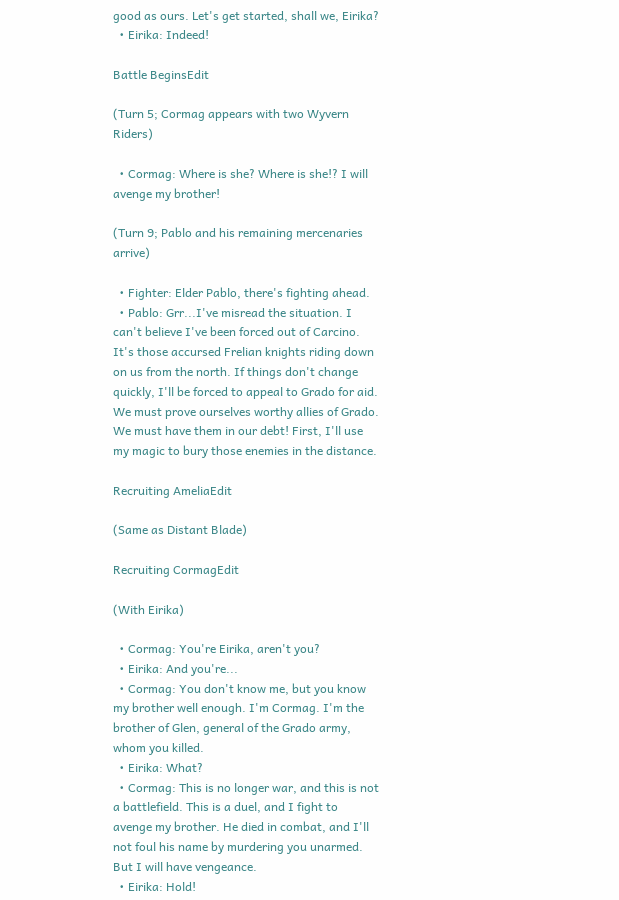good as ours. Let's get started, shall we, Eirika?
  • Eirika: Indeed!

Battle BeginsEdit

(Turn 5; Cormag appears with two Wyvern Riders)

  • Cormag: Where is she? Where is she!? I will avenge my brother!

(Turn 9; Pablo and his remaining mercenaries arrive)

  • Fighter: Elder Pablo, there's fighting ahead.
  • Pablo: Grr...I've misread the situation. I can't believe I've been forced out of Carcino. It's those accursed Frelian knights riding down on us from the north. If things don't change quickly, I'll be forced to appeal to Grado for aid. We must prove ourselves worthy allies of Grado. We must have them in our debt! First, I'll use my magic to bury those enemies in the distance.

Recruiting AmeliaEdit

(Same as Distant Blade)

Recruiting CormagEdit

(With Eirika)

  • Cormag: You're Eirika, aren't you?
  • Eirika: And you're...
  • Cormag: You don't know me, but you know my brother well enough. I'm Cormag. I'm the brother of Glen, general of the Grado army, whom you killed.
  • Eirika: What?
  • Cormag: This is no longer war, and this is not a battlefield. This is a duel, and I fight to avenge my brother. He died in combat, and I'll not foul his name by murdering you unarmed. But I will have vengeance.
  • Eirika: Hold!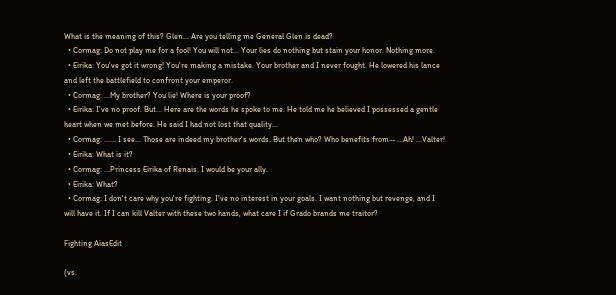What is the meaning of this? Glen... Are you telling me General Glen is dead?
  • Cormag: Do not play me for a fool! You will not... Your lies do nothing but stain your honor. Nothing more.
  • Eirika: You've got it wrong! You're making a mistake. Your brother and I never fought. He lowered his lance and left the battlefield to confront your emperor.
  • Cormag: ...My brother? You lie! Where is your proof?
  • Eirika: I've no proof. But... Here are the words he spoke to me. He told me he believed I possessed a gentle heart when we met before. He said I had not lost that quality...
  • Cormag: ...... I see... Those are indeed my brother's words. But then who? Who benefits from-- ...Ah! ...Valter!
  • Eirika: What is it?
  • Cormag: ...Princess Eirika of Renais. I would be your ally.
  • Eirika: What?
  • Cormag: I don't care why you're fighting. I've no interest in your goals. I want nothing but revenge, and I will have it. If I can kill Valter with these two hands, what care I if Grado brands me traitor?

Fighting AiasEdit

(vs.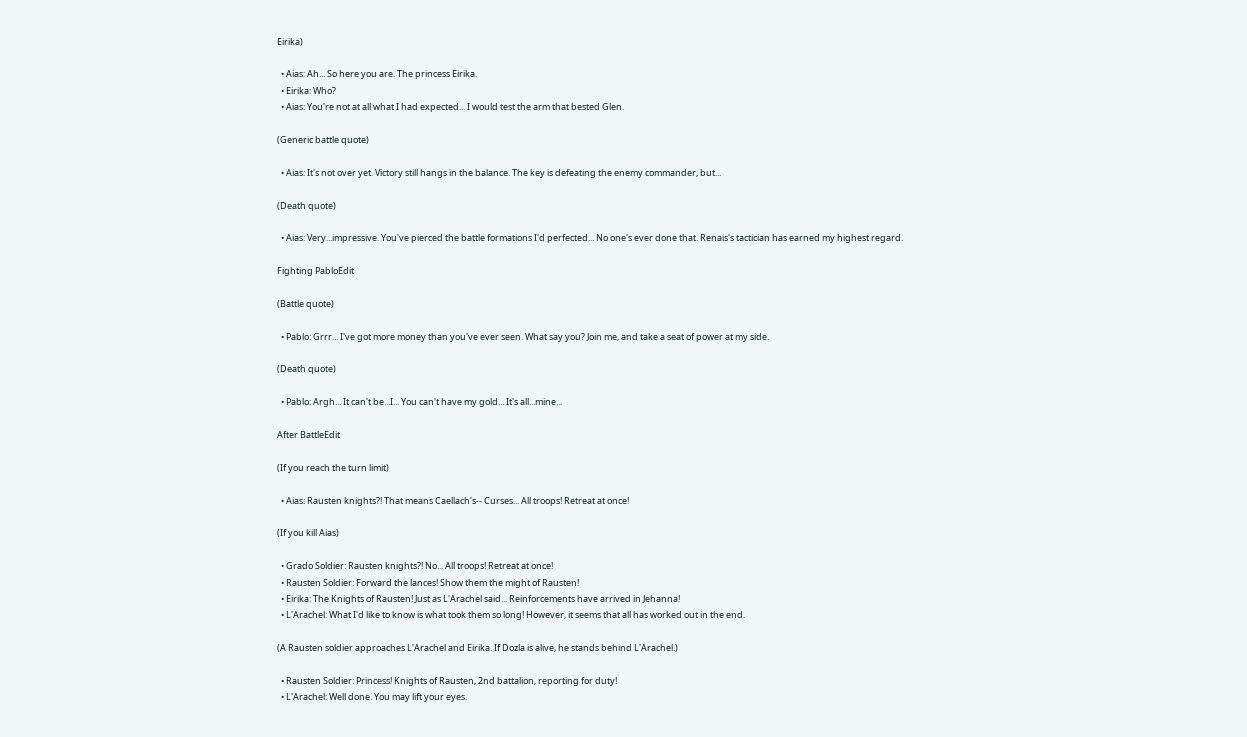Eirika)

  • Aias: Ah... So here you are. The princess Eirika.
  • Eirika: Who?
  • Aias: You're not at all what I had expected... I would test the arm that bested Glen.

(Generic battle quote)

  • Aias: It's not over yet. Victory still hangs in the balance. The key is defeating the enemy commander, but...

(Death quote)

  • Aias: Very...impressive. You've pierced the battle formations I'd perfected... No one's ever done that. Renais's tactician has earned my highest regard.

Fighting PabloEdit

(Battle quote)

  • Pablo: Grrr... I've got more money than you've ever seen. What say you? Join me, and take a seat of power at my side.

(Death quote)

  • Pablo: Argh... It can't be...I... You can't have my gold... It's all...mine...

After BattleEdit

(If you reach the turn limit)

  • Aias: Rausten knights?! That means Caellach's-- Curses... All troops! Retreat at once!

(If you kill Aias)

  • Grado Soldier: Rausten knights?! No... All troops! Retreat at once!
  • Rausten Soldier: Forward the lances! Show them the might of Rausten!
  • Eirika: The Knights of Rausten! Just as L'Arachel said... Reinforcements have arrived in Jehanna!
  • L'Arachel: What I'd like to know is what took them so long! However, it seems that all has worked out in the end.

(A Rausten soldier approaches L'Arachel and Eirika. If Dozla is alive, he stands behind L'Arachel.)

  • Rausten Soldier: Princess! Knights of Rausten, 2nd battalion, reporting for duty!
  • L'Arachel: Well done. You may lift your eyes.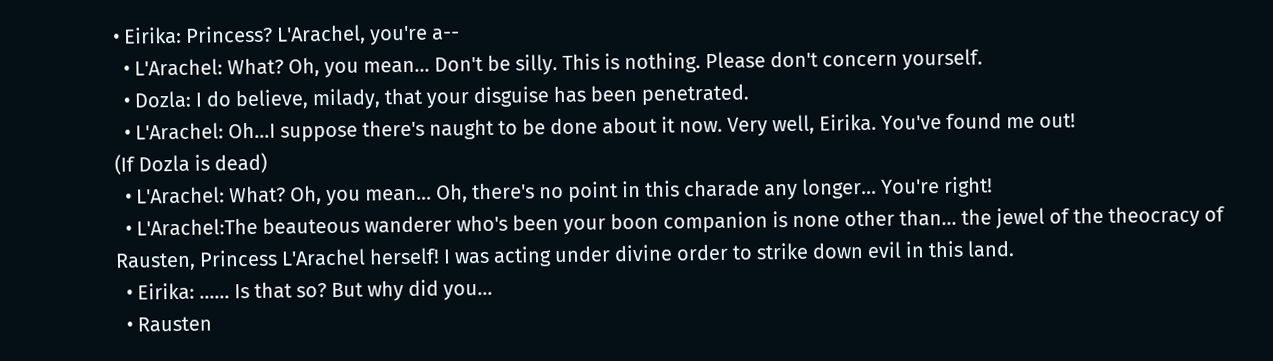• Eirika: Princess? L'Arachel, you're a--
  • L'Arachel: What? Oh, you mean... Don't be silly. This is nothing. Please don't concern yourself.
  • Dozla: I do believe, milady, that your disguise has been penetrated.
  • L'Arachel: Oh...I suppose there's naught to be done about it now. Very well, Eirika. You've found me out!
(If Dozla is dead)
  • L'Arachel: What? Oh, you mean... Oh, there's no point in this charade any longer... You're right!
  • L'Arachel:The beauteous wanderer who's been your boon companion is none other than... the jewel of the theocracy of Rausten, Princess L'Arachel herself! I was acting under divine order to strike down evil in this land.
  • Eirika: ...... Is that so? But why did you...
  • Rausten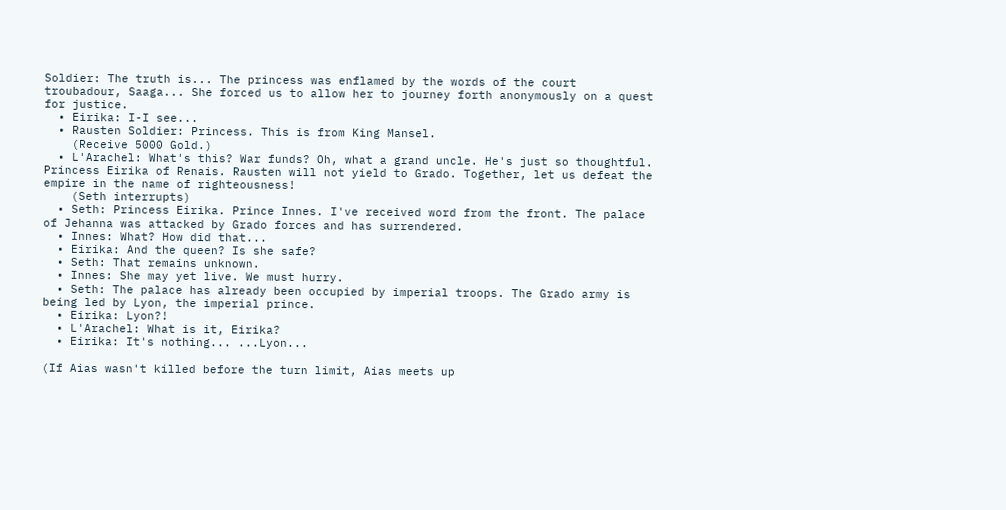Soldier: The truth is... The princess was enflamed by the words of the court troubadour, Saaga... She forced us to allow her to journey forth anonymously on a quest for justice.
  • Eirika: I-I see...
  • Rausten Soldier: Princess. This is from King Mansel.
    (Receive 5000 Gold.)
  • L'Arachel: What's this? War funds? Oh, what a grand uncle. He's just so thoughtful. Princess Eirika of Renais. Rausten will not yield to Grado. Together, let us defeat the empire in the name of righteousness!
    (Seth interrupts)
  • Seth: Princess Eirika. Prince Innes. I've received word from the front. The palace of Jehanna was attacked by Grado forces and has surrendered.
  • Innes: What? How did that...
  • Eirika: And the queen? Is she safe?
  • Seth: That remains unknown.
  • Innes: She may yet live. We must hurry.
  • Seth: The palace has already been occupied by imperial troops. The Grado army is being led by Lyon, the imperial prince.
  • Eirika: Lyon?!
  • L'Arachel: What is it, Eirika?
  • Eirika: It's nothing... ...Lyon...

(If Aias wasn't killed before the turn limit, Aias meets up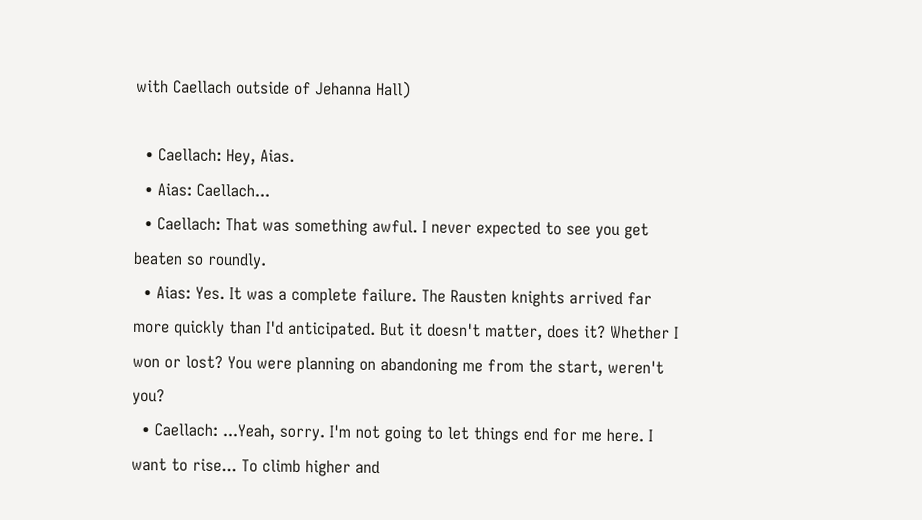with Caellach outside of Jehanna Hall)

  • Caellach: Hey, Aias.
  • Aias: Caellach...
  • Caellach: That was something awful. I never expected to see you get beaten so roundly.
  • Aias: Yes. It was a complete failure. The Rausten knights arrived far more quickly than I'd anticipated. But it doesn't matter, does it? Whether I won or lost? You were planning on abandoning me from the start, weren't you?
  • Caellach: ...Yeah, sorry. I'm not going to let things end for me here. I want to rise... To climb higher and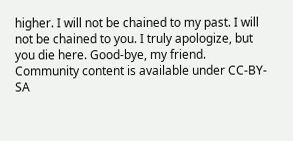higher. I will not be chained to my past. I will not be chained to you. I truly apologize, but you die here. Good-bye, my friend.
Community content is available under CC-BY-SA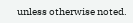unless otherwise noted.